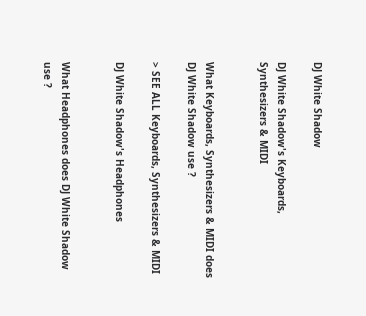DJ White Shadow

DJ White Shadow's Keyboards, Synthesizers & MIDI


What Keyboards, Synthesizers & MIDI does DJ White Shadow use ?

> SEE ALL Keyboards, Synthesizers & MIDI

DJ White Shadow's Headphones


What Headphones does DJ White Shadow use ?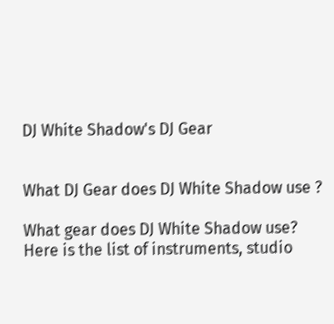DJ White Shadow's DJ Gear


What DJ Gear does DJ White Shadow use ?

What gear does DJ White Shadow use?
Here is the list of instruments, studio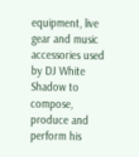equipment, live gear and music accessories used by DJ White Shadow to compose, produce and perform his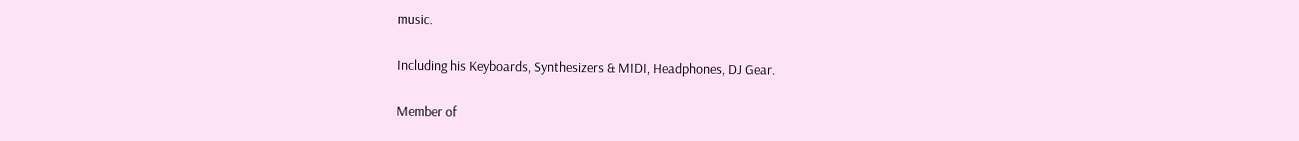music.

Including his Keyboards, Synthesizers & MIDI, Headphones, DJ Gear.

Member of